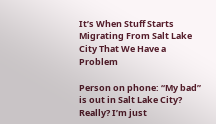It’s When Stuff Starts Migrating From Salt Lake City That We Have a Problem

Person on phone: “My bad” is out in Salt Lake City? Really? I’m just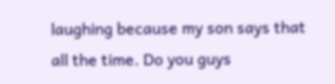laughing because my son says that all the time. Do you guys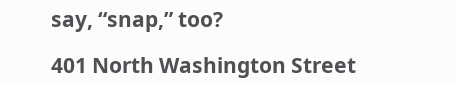say, “snap,” too?

401 North Washington Street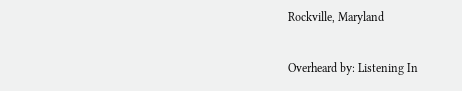Rockville, Maryland

Overheard by: Listening In